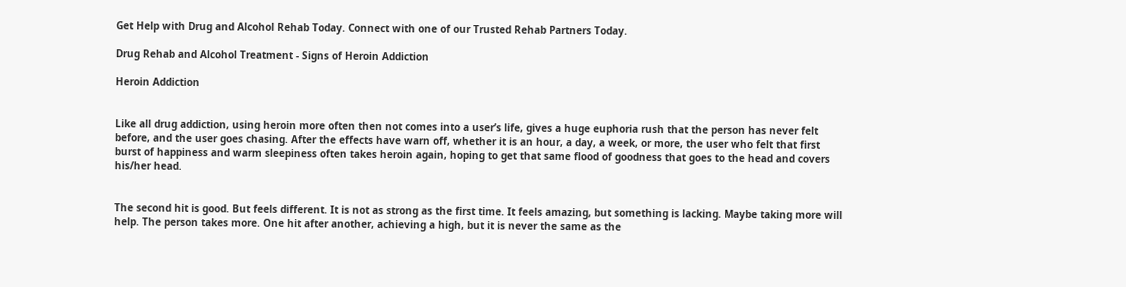Get Help with Drug and Alcohol Rehab Today. Connect with one of our Trusted Rehab Partners Today.

Drug Rehab and Alcohol Treatment - Signs of Heroin Addiction

Heroin Addiction


Like all drug addiction, using heroin more often then not comes into a user’s life, gives a huge euphoria rush that the person has never felt before, and the user goes chasing. After the effects have warn off, whether it is an hour, a day, a week, or more, the user who felt that first burst of happiness and warm sleepiness often takes heroin again, hoping to get that same flood of goodness that goes to the head and covers his/her head.


The second hit is good. But feels different. It is not as strong as the first time. It feels amazing, but something is lacking. Maybe taking more will help. The person takes more. One hit after another, achieving a high, but it is never the same as the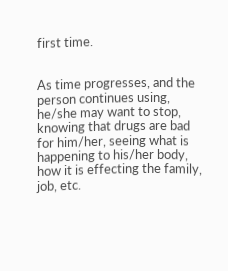first time.


As time progresses, and the person continues using, he/she may want to stop, knowing that drugs are bad for him/her, seeing what is happening to his/her body, how it is effecting the family, job, etc.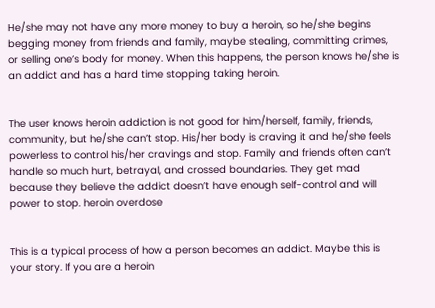He/she may not have any more money to buy a heroin, so he/she begins begging money from friends and family, maybe stealing, committing crimes, or selling one’s body for money. When this happens, the person knows he/she is an addict and has a hard time stopping taking heroin.


The user knows heroin addiction is not good for him/herself, family, friends, community, but he/she can’t stop. His/her body is craving it and he/she feels powerless to control his/her cravings and stop. Family and friends often can’t handle so much hurt, betrayal, and crossed boundaries. They get mad because they believe the addict doesn’t have enough self-control and will power to stop. heroin overdose


This is a typical process of how a person becomes an addict. Maybe this is your story. If you are a heroin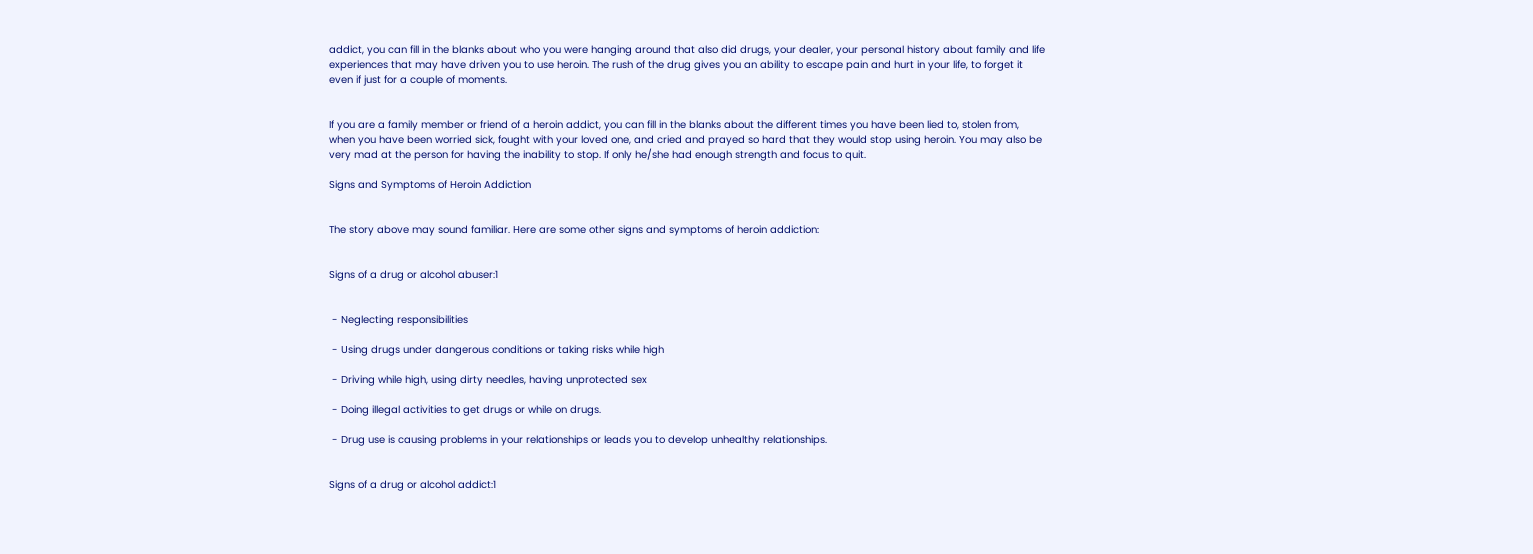addict, you can fill in the blanks about who you were hanging around that also did drugs, your dealer, your personal history about family and life experiences that may have driven you to use heroin. The rush of the drug gives you an ability to escape pain and hurt in your life, to forget it even if just for a couple of moments.


If you are a family member or friend of a heroin addict, you can fill in the blanks about the different times you have been lied to, stolen from, when you have been worried sick, fought with your loved one, and cried and prayed so hard that they would stop using heroin. You may also be very mad at the person for having the inability to stop. If only he/she had enough strength and focus to quit.

Signs and Symptoms of Heroin Addiction


The story above may sound familiar. Here are some other signs and symptoms of heroin addiction:


Signs of a drug or alcohol abuser:1


 - Neglecting responsibilities

 - Using drugs under dangerous conditions or taking risks while high

 - Driving while high, using dirty needles, having unprotected sex

 - Doing illegal activities to get drugs or while on drugs.

 - Drug use is causing problems in your relationships or leads you to develop unhealthy relationships.


Signs of a drug or alcohol addict:1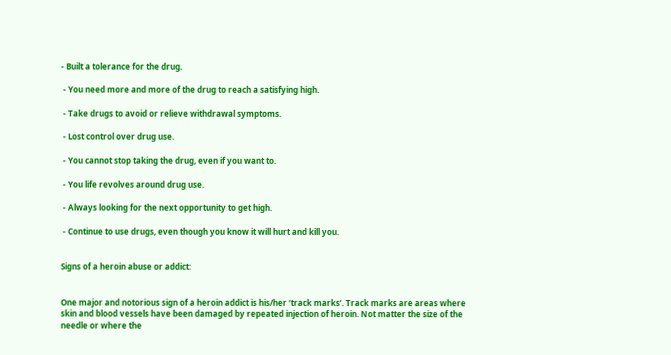- Built a tolerance for the drug.

 - You need more and more of the drug to reach a satisfying high.

 - Take drugs to avoid or relieve withdrawal symptoms.

 - Lost control over drug use.

 - You cannot stop taking the drug, even if you want to.

 - You life revolves around drug use.

 - Always looking for the next opportunity to get high.

 - Continue to use drugs, even though you know it will hurt and kill you.


Signs of a heroin abuse or addict:


One major and notorious sign of a heroin addict is his/her ‘track marks’. Track marks are areas where skin and blood vessels have been damaged by repeated injection of heroin. Not matter the size of the needle or where the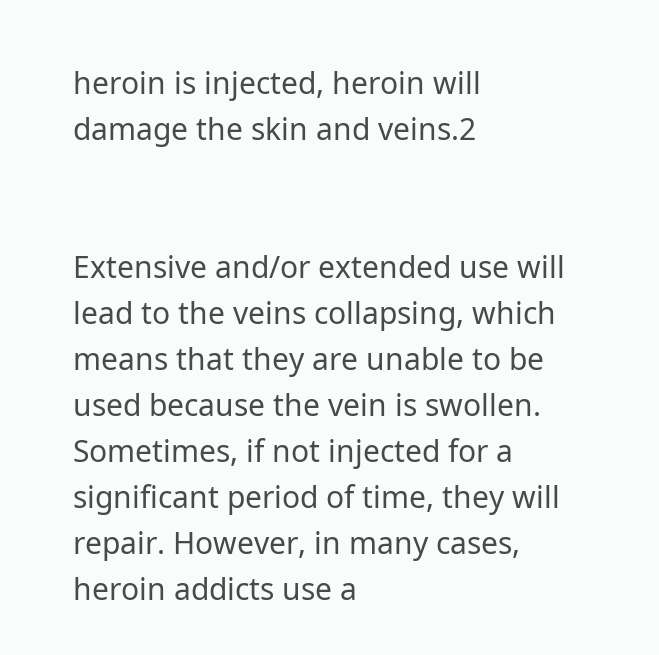heroin is injected, heroin will damage the skin and veins.2


Extensive and/or extended use will lead to the veins collapsing, which means that they are unable to be used because the vein is swollen. Sometimes, if not injected for a significant period of time, they will repair. However, in many cases, heroin addicts use a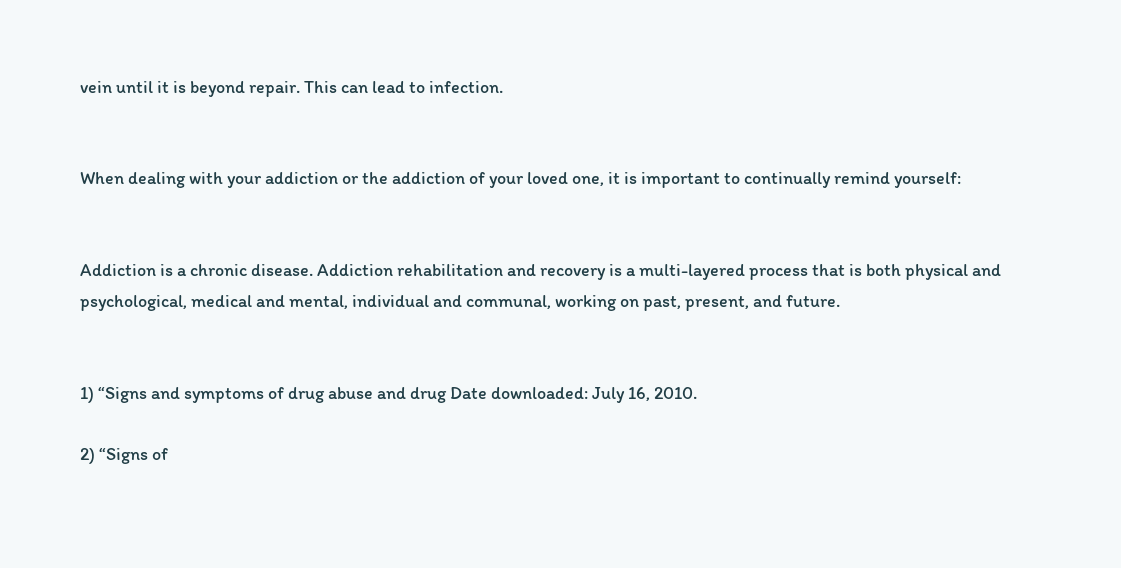vein until it is beyond repair. This can lead to infection.


When dealing with your addiction or the addiction of your loved one, it is important to continually remind yourself:


Addiction is a chronic disease. Addiction rehabilitation and recovery is a multi-layered process that is both physical and psychological, medical and mental, individual and communal, working on past, present, and future.


1) “Signs and symptoms of drug abuse and drug Date downloaded: July 16, 2010.

2) “Signs of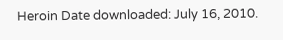Heroin Date downloaded: July 16, 2010.